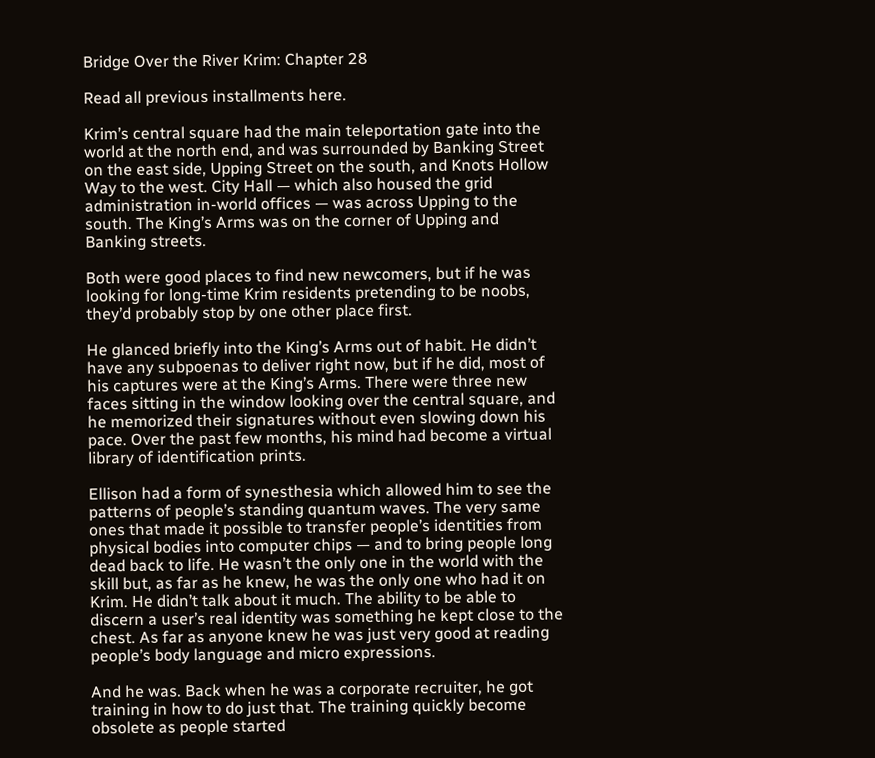Bridge Over the River Krim: Chapter 28

Read all previous installments here.

Krim’s central square had the main teleportation gate into the world at the north end, and was surrounded by Banking Street on the east side, Upping Street on the south, and Knots Hollow Way to the west. City Hall — which also housed the grid administration in-world offices — was across Upping to the south. The King’s Arms was on the corner of Upping and Banking streets.

Both were good places to find new newcomers, but if he was looking for long-time Krim residents pretending to be noobs, they’d probably stop by one other place first.

He glanced briefly into the King’s Arms out of habit. He didn’t have any subpoenas to deliver right now, but if he did, most of his captures were at the King’s Arms. There were three new faces sitting in the window looking over the central square, and he memorized their signatures without even slowing down his pace. Over the past few months, his mind had become a virtual library of identification prints.

Ellison had a form of synesthesia which allowed him to see the patterns of people’s standing quantum waves. The very same ones that made it possible to transfer people’s identities from physical bodies into computer chips — and to bring people long dead back to life. He wasn’t the only one in the world with the skill but, as far as he knew, he was the only one who had it on Krim. He didn’t talk about it much. The ability to be able to discern a user’s real identity was something he kept close to the chest. As far as anyone knew he was just very good at reading people’s body language and micro expressions.

And he was. Back when he was a corporate recruiter, he got training in how to do just that. The training quickly become obsolete as people started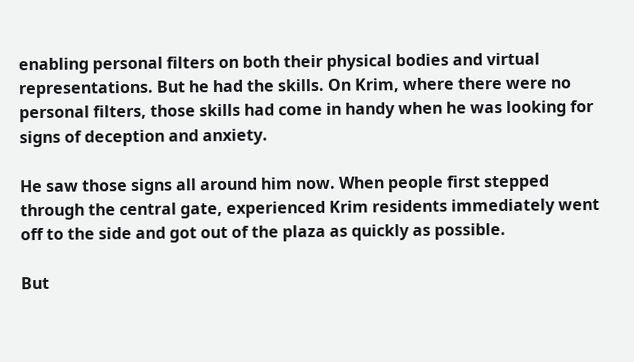enabling personal filters on both their physical bodies and virtual representations. But he had the skills. On Krim, where there were no personal filters, those skills had come in handy when he was looking for signs of deception and anxiety.

He saw those signs all around him now. When people first stepped through the central gate, experienced Krim residents immediately went off to the side and got out of the plaza as quickly as possible.

But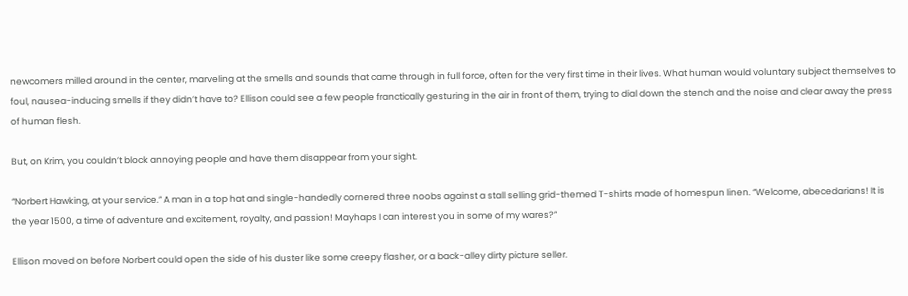newcomers milled around in the center, marveling at the smells and sounds that came through in full force, often for the very first time in their lives. What human would voluntary subject themselves to foul, nausea-inducing smells if they didn’t have to? Ellison could see a few people franctically gesturing in the air in front of them, trying to dial down the stench and the noise and clear away the press of human flesh.

But, on Krim, you couldn’t block annoying people and have them disappear from your sight.

“Norbert Hawking, at your service.” A man in a top hat and single-handedly cornered three noobs against a stall selling grid-themed T-shirts made of homespun linen. “Welcome, abecedarians! It is the year 1500, a time of adventure and excitement, royalty, and passion! Mayhaps I can interest you in some of my wares?”

Ellison moved on before Norbert could open the side of his duster like some creepy flasher, or a back-alley dirty picture seller.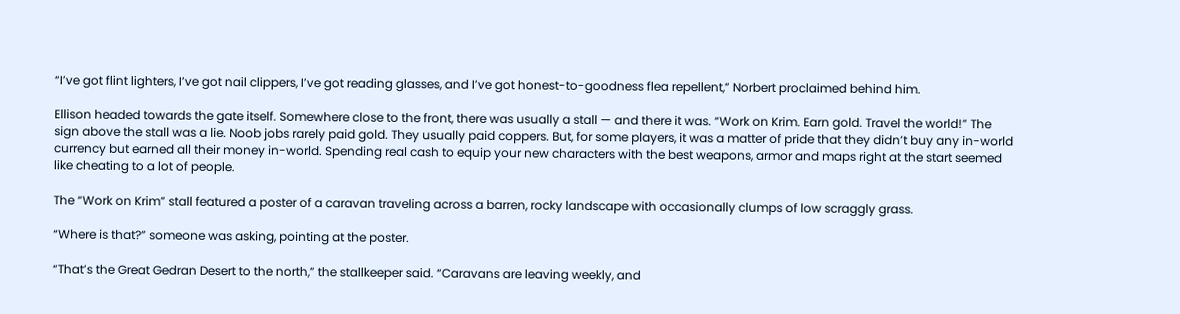“I’ve got flint lighters, I’ve got nail clippers, I’ve got reading glasses, and I’ve got honest-to-goodness flea repellent,” Norbert proclaimed behind him.

Ellison headed towards the gate itself. Somewhere close to the front, there was usually a stall — and there it was. “Work on Krim. Earn gold. Travel the world!” The sign above the stall was a lie. Noob jobs rarely paid gold. They usually paid coppers. But, for some players, it was a matter of pride that they didn’t buy any in-world currency but earned all their money in-world. Spending real cash to equip your new characters with the best weapons, armor and maps right at the start seemed like cheating to a lot of people.

The “Work on Krim” stall featured a poster of a caravan traveling across a barren, rocky landscape with occasionally clumps of low scraggly grass.

“Where is that?” someone was asking, pointing at the poster.

“That’s the Great Gedran Desert to the north,” the stallkeeper said. “Caravans are leaving weekly, and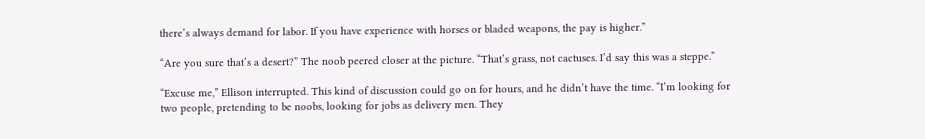there’s always demand for labor. If you have experience with horses or bladed weapons, the pay is higher.”

“Are you sure that’s a desert?” The noob peered closer at the picture. “That’s grass, not cactuses. I’d say this was a steppe.”

“Excuse me,” Ellison interrupted. This kind of discussion could go on for hours, and he didn’t have the time. “I’m looking for two people, pretending to be noobs, looking for jobs as delivery men. They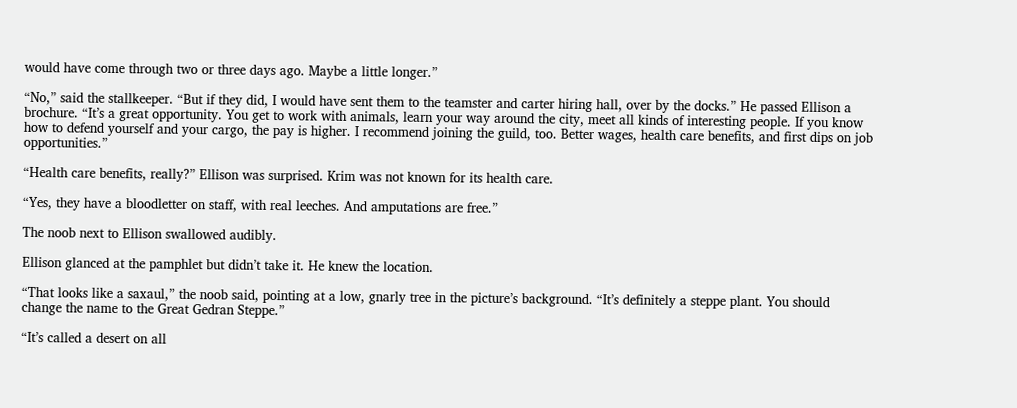would have come through two or three days ago. Maybe a little longer.”

“No,” said the stallkeeper. “But if they did, I would have sent them to the teamster and carter hiring hall, over by the docks.” He passed Ellison a brochure. “It’s a great opportunity. You get to work with animals, learn your way around the city, meet all kinds of interesting people. If you know how to defend yourself and your cargo, the pay is higher. I recommend joining the guild, too. Better wages, health care benefits, and first dips on job opportunities.”

“Health care benefits, really?” Ellison was surprised. Krim was not known for its health care.

“Yes, they have a bloodletter on staff, with real leeches. And amputations are free.”

The noob next to Ellison swallowed audibly.

Ellison glanced at the pamphlet but didn’t take it. He knew the location.

“That looks like a saxaul,” the noob said, pointing at a low, gnarly tree in the picture’s background. “It’s definitely a steppe plant. You should change the name to the Great Gedran Steppe.”

“It’s called a desert on all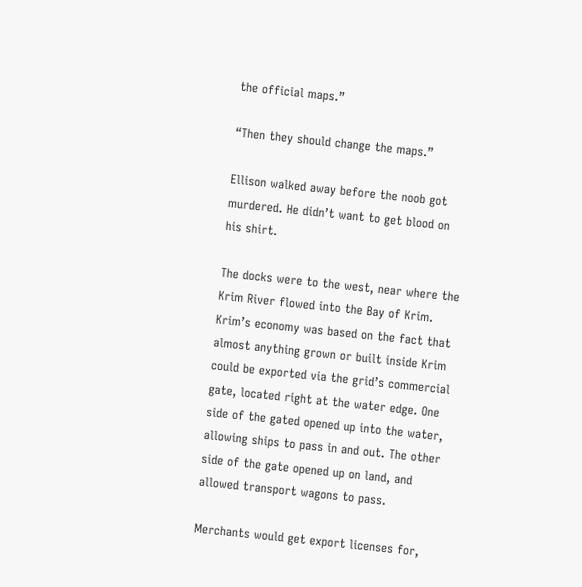the official maps.”

“Then they should change the maps.”

Ellison walked away before the noob got murdered. He didn’t want to get blood on his shirt.

The docks were to the west, near where the Krim River flowed into the Bay of Krim. Krim’s economy was based on the fact that almost anything grown or built inside Krim could be exported via the grid’s commercial gate, located right at the water edge. One side of the gated opened up into the water, allowing ships to pass in and out. The other side of the gate opened up on land, and allowed transport wagons to pass.

Merchants would get export licenses for,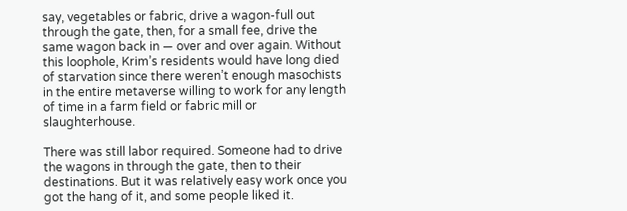say, vegetables or fabric, drive a wagon-full out through the gate, then, for a small fee, drive the same wagon back in — over and over again. Without this loophole, Krim’s residents would have long died of starvation since there weren’t enough masochists in the entire metaverse willing to work for any length of time in a farm field or fabric mill or slaughterhouse.

There was still labor required. Someone had to drive the wagons in through the gate, then to their destinations. But it was relatively easy work once you got the hang of it, and some people liked it.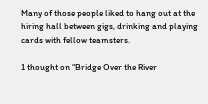Many of those people liked to hang out at the hiring hall between gigs, drinking and playing cards with fellow teamsters.

1 thought on “Bridge Over the River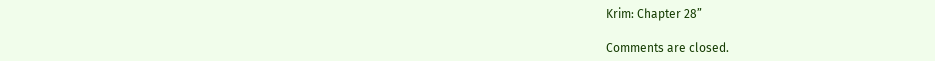Krim: Chapter 28”

Comments are closed.